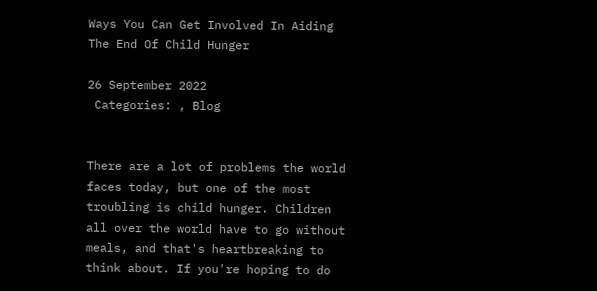Ways You Can Get Involved In Aiding The End Of Child Hunger

26 September 2022
 Categories: , Blog


There are a lot of problems the world faces today, but one of the most troubling is child hunger. Children all over the world have to go without meals, and that's heartbreaking to think about. If you're hoping to do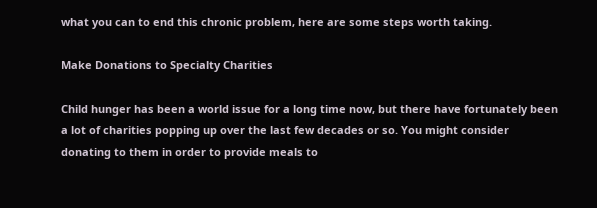what you can to end this chronic problem, here are some steps worth taking.

Make Donations to Specialty Charities

Child hunger has been a world issue for a long time now, but there have fortunately been a lot of charities popping up over the last few decades or so. You might consider donating to them in order to provide meals to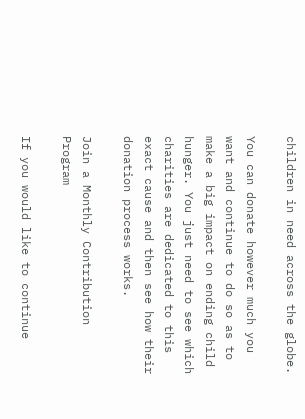children in need across the globe.

You can donate however much you want and continue to do so as to make a big impact on ending child hunger. You just need to see which charities are dedicated to this exact cause and then see how their donation process works.

Join a Monthly Contribution Program

If you would like to continue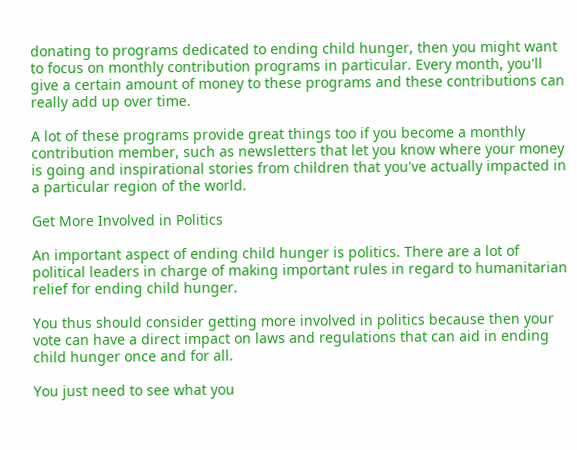donating to programs dedicated to ending child hunger, then you might want to focus on monthly contribution programs in particular. Every month, you'll give a certain amount of money to these programs and these contributions can really add up over time.

A lot of these programs provide great things too if you become a monthly contribution member, such as newsletters that let you know where your money is going and inspirational stories from children that you've actually impacted in a particular region of the world.

Get More Involved in Politics

An important aspect of ending child hunger is politics. There are a lot of political leaders in charge of making important rules in regard to humanitarian relief for ending child hunger.

You thus should consider getting more involved in politics because then your vote can have a direct impact on laws and regulations that can aid in ending child hunger once and for all.

You just need to see what you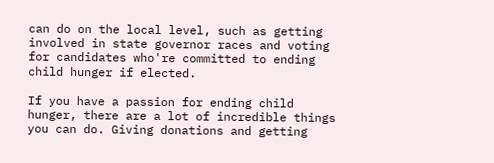can do on the local level, such as getting involved in state governor races and voting for candidates who're committed to ending child hunger if elected.

If you have a passion for ending child hunger, there are a lot of incredible things you can do. Giving donations and getting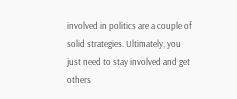involved in politics are a couple of solid strategies. Ultimately, you just need to stay involved and get others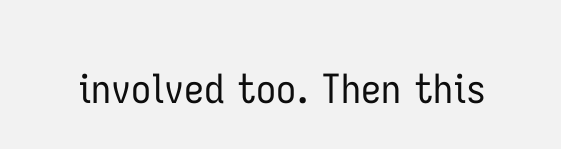involved too. Then this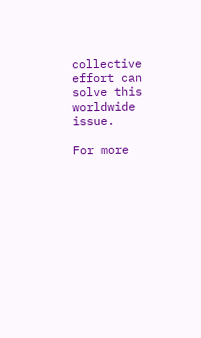collective effort can solve this worldwide issue.

For more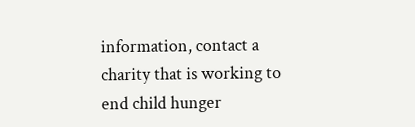information, contact a charity that is working to end child hunger